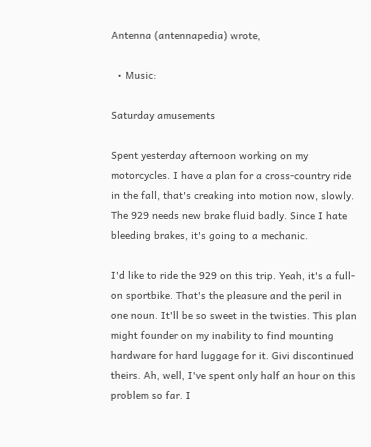Antenna (antennapedia) wrote,

  • Music:

Saturday amusements

Spent yesterday afternoon working on my motorcycles. I have a plan for a cross-country ride in the fall, that's creaking into motion now, slowly. The 929 needs new brake fluid badly. Since I hate bleeding brakes, it's going to a mechanic.

I'd like to ride the 929 on this trip. Yeah, it's a full-on sportbike. That's the pleasure and the peril in one noun. It'll be so sweet in the twisties. This plan might founder on my inability to find mounting hardware for hard luggage for it. Givi discontinued theirs. Ah, well, I've spent only half an hour on this problem so far. I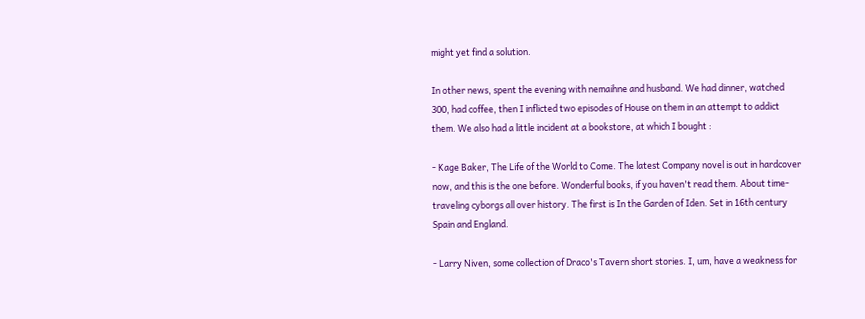might yet find a solution.

In other news, spent the evening with nemaihne and husband. We had dinner, watched 300, had coffee, then I inflicted two episodes of House on them in an attempt to addict them. We also had a little incident at a bookstore, at which I bought :

- Kage Baker, The Life of the World to Come. The latest Company novel is out in hardcover now, and this is the one before. Wonderful books, if you haven't read them. About time-traveling cyborgs all over history. The first is In the Garden of Iden. Set in 16th century Spain and England.

- Larry Niven, some collection of Draco's Tavern short stories. I, um, have a weakness for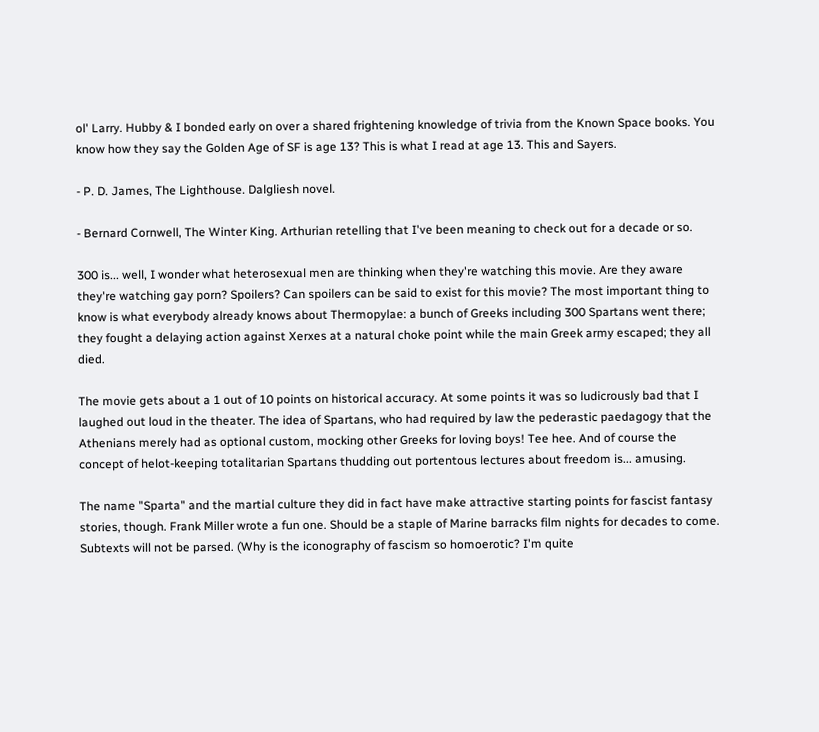ol' Larry. Hubby & I bonded early on over a shared frightening knowledge of trivia from the Known Space books. You know how they say the Golden Age of SF is age 13? This is what I read at age 13. This and Sayers.

- P. D. James, The Lighthouse. Dalgliesh novel.

- Bernard Cornwell, The Winter King. Arthurian retelling that I've been meaning to check out for a decade or so.

300 is... well, I wonder what heterosexual men are thinking when they're watching this movie. Are they aware they're watching gay porn? Spoilers? Can spoilers can be said to exist for this movie? The most important thing to know is what everybody already knows about Thermopylae: a bunch of Greeks including 300 Spartans went there; they fought a delaying action against Xerxes at a natural choke point while the main Greek army escaped; they all died.

The movie gets about a 1 out of 10 points on historical accuracy. At some points it was so ludicrously bad that I laughed out loud in the theater. The idea of Spartans, who had required by law the pederastic paedagogy that the Athenians merely had as optional custom, mocking other Greeks for loving boys! Tee hee. And of course the concept of helot-keeping totalitarian Spartans thudding out portentous lectures about freedom is... amusing.

The name "Sparta" and the martial culture they did in fact have make attractive starting points for fascist fantasy stories, though. Frank Miller wrote a fun one. Should be a staple of Marine barracks film nights for decades to come. Subtexts will not be parsed. (Why is the iconography of fascism so homoerotic? I'm quite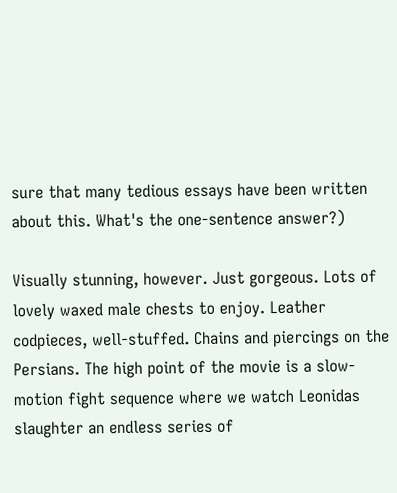sure that many tedious essays have been written about this. What's the one-sentence answer?)

Visually stunning, however. Just gorgeous. Lots of lovely waxed male chests to enjoy. Leather codpieces, well-stuffed. Chains and piercings on the Persians. The high point of the movie is a slow-motion fight sequence where we watch Leonidas slaughter an endless series of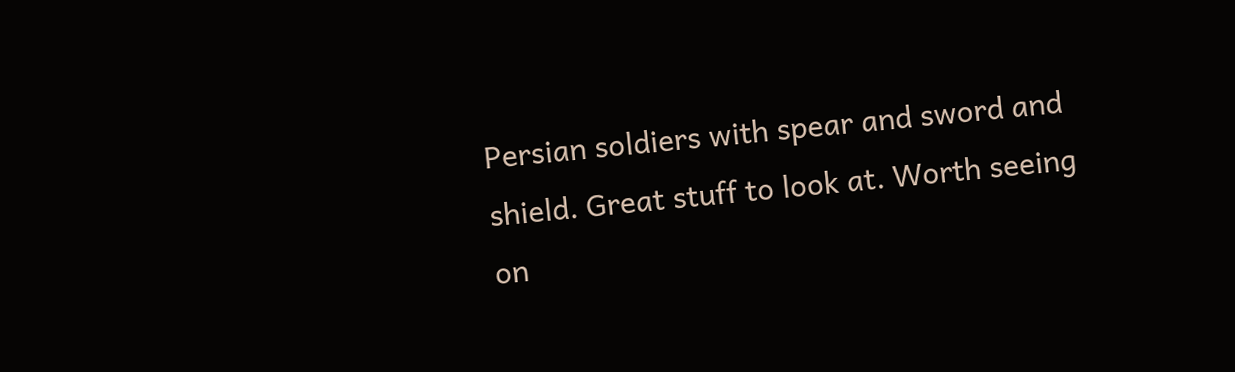Persian soldiers with spear and sword and shield. Great stuff to look at. Worth seeing on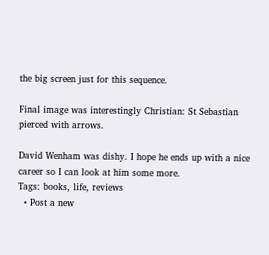the big screen just for this sequence.

Final image was interestingly Christian: St Sebastian pierced with arrows.

David Wenham was dishy. I hope he ends up with a nice career so I can look at him some more.
Tags: books, life, reviews
  • Post a new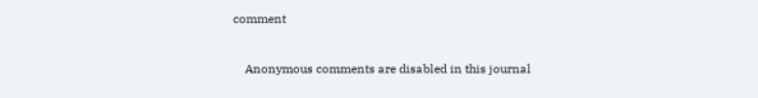comment


    Anonymous comments are disabled in this journal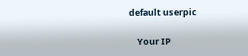default userpic

    Your IP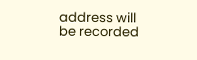address will be recorded